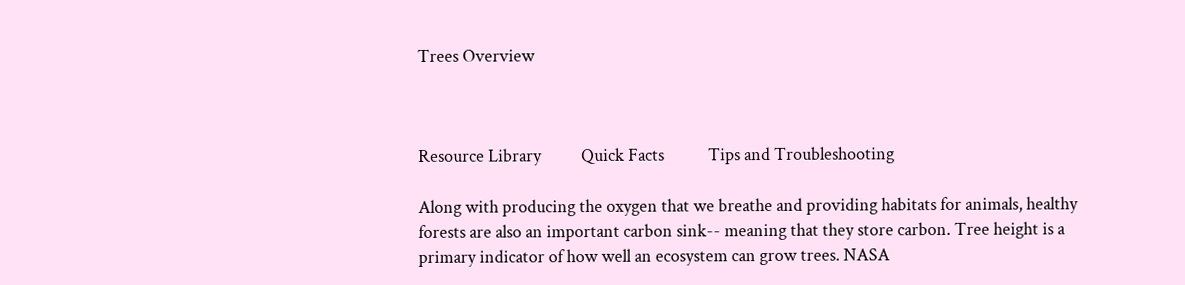Trees Overview



Resource Library          Quick Facts           Tips and Troubleshooting

Along with producing the oxygen that we breathe and providing habitats for animals, healthy forests are also an important carbon sink-- meaning that they store carbon. Tree height is a primary indicator of how well an ecosystem can grow trees. NASA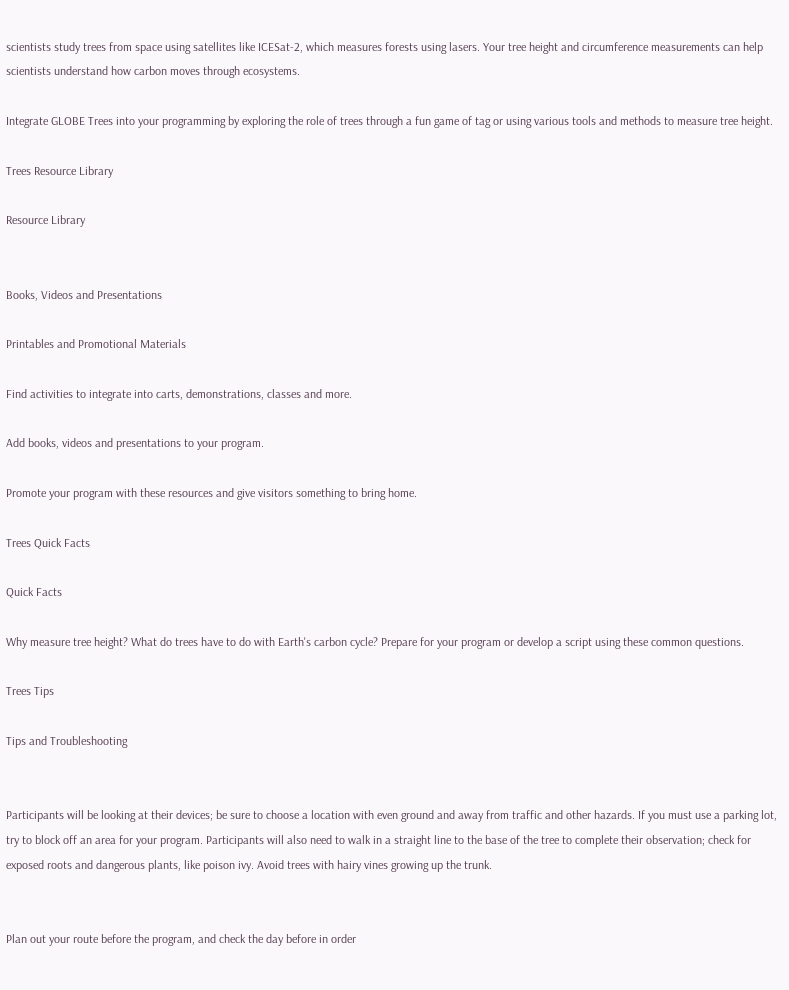scientists study trees from space using satellites like ICESat-2, which measures forests using lasers. Your tree height and circumference measurements can help scientists understand how carbon moves through ecosystems.

Integrate GLOBE Trees into your programming by exploring the role of trees through a fun game of tag or using various tools and methods to measure tree height.

Trees Resource Library

Resource Library


Books, Videos and Presentations

Printables and Promotional Materials

Find activities to integrate into carts, demonstrations, classes and more.

Add books, videos and presentations to your program.

Promote your program with these resources and give visitors something to bring home.

Trees Quick Facts

Quick Facts

Why measure tree height? What do trees have to do with Earth's carbon cycle? Prepare for your program or develop a script using these common questions.

Trees Tips

Tips and Troubleshooting


Participants will be looking at their devices; be sure to choose a location with even ground and away from traffic and other hazards. If you must use a parking lot, try to block off an area for your program. Participants will also need to walk in a straight line to the base of the tree to complete their observation; check for exposed roots and dangerous plants, like poison ivy. Avoid trees with hairy vines growing up the trunk.


Plan out your route before the program, and check the day before in order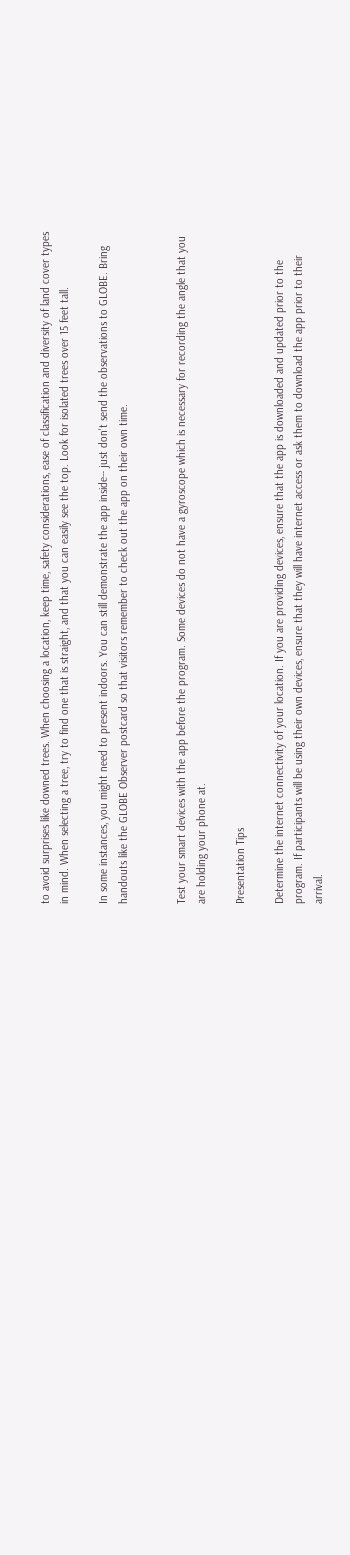to avoid surprises like downed trees. When choosing a location, keep time, safety considerations, ease of classification and diversity of land cover types in mind. When selecting a tree, try to find one that is straight, and that you can easily see the top. Look for isolated trees over 15 feet tall.

In some instances, you might need to present indoors. You can still demonstrate the app inside-- just don't send the observations to GLOBE. Bring handouts like the GLOBE Observer postcard so that visitors remember to check out the app on their own time.


Test your smart devices with the app before the program. Some devices do not have a gyroscope which is necessary for recording the angle that you are holding your phone at.

Presentation Tips

Determine the internet connectivity of your location. If you are providing devices, ensure that the app is downloaded and updated prior to the program. If participants will be using their own devices, ensure that they will have internet access or ask them to download the app prior to their arrival.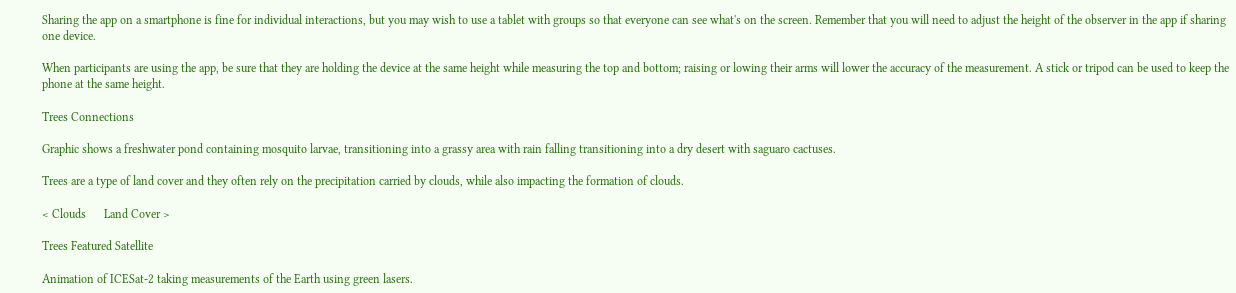Sharing the app on a smartphone is fine for individual interactions, but you may wish to use a tablet with groups so that everyone can see what's on the screen. Remember that you will need to adjust the height of the observer in the app if sharing one device.

When participants are using the app, be sure that they are holding the device at the same height while measuring the top and bottom; raising or lowing their arms will lower the accuracy of the measurement. A stick or tripod can be used to keep the phone at the same height.

Trees Connections

Graphic shows a freshwater pond containing mosquito larvae, transitioning into a grassy area with rain falling transitioning into a dry desert with saguaro cactuses.

Trees are a type of land cover and they often rely on the precipitation carried by clouds, while also impacting the formation of clouds.

< Clouds      Land Cover >

Trees Featured Satellite

Animation of ICESat-2 taking measurements of the Earth using green lasers.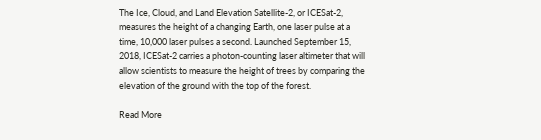The Ice, Cloud, and Land Elevation Satellite-2, or ICESat-2, measures the height of a changing Earth, one laser pulse at a time, 10,000 laser pulses a second. Launched September 15, 2018, ICESat-2 carries a photon-counting laser altimeter that will allow scientists to measure the height of trees by comparing the elevation of the ground with the top of the forest.

Read More